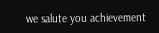we salute you achievement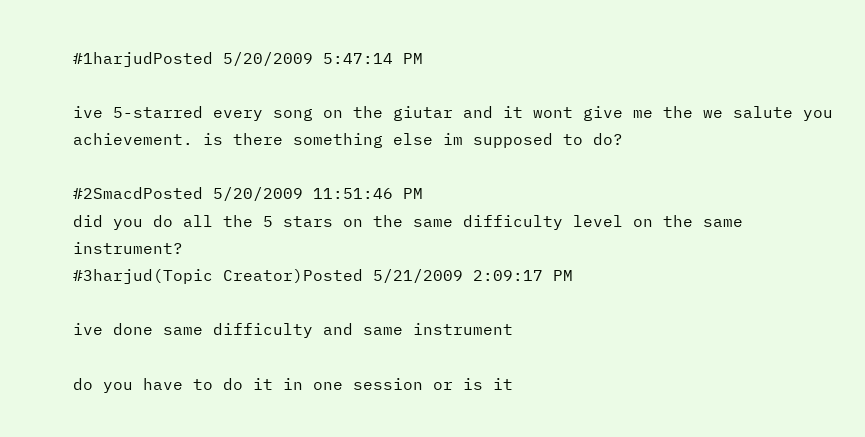#1harjudPosted 5/20/2009 5:47:14 PM

ive 5-starred every song on the giutar and it wont give me the we salute you achievement. is there something else im supposed to do?

#2SmacdPosted 5/20/2009 11:51:46 PM
did you do all the 5 stars on the same difficulty level on the same instrument?
#3harjud(Topic Creator)Posted 5/21/2009 2:09:17 PM

ive done same difficulty and same instrument

do you have to do it in one session or is it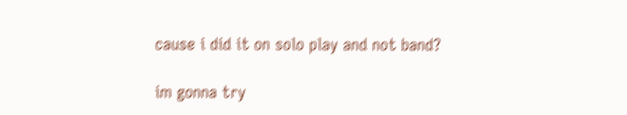cause i did it on solo play and not band?

im gonna try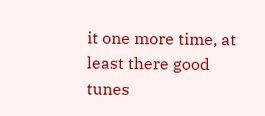it one more time, at least there good tunes